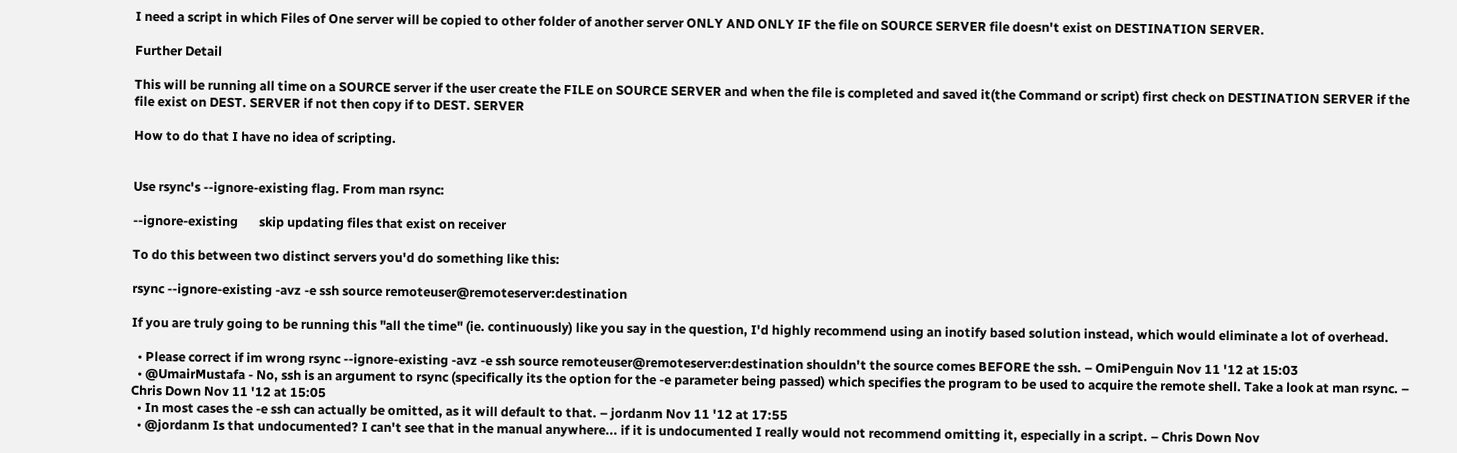I need a script in which Files of One server will be copied to other folder of another server ONLY AND ONLY IF the file on SOURCE SERVER file doesn't exist on DESTINATION SERVER.

Further Detail

This will be running all time on a SOURCE server if the user create the FILE on SOURCE SERVER and when the file is completed and saved it(the Command or script) first check on DESTINATION SERVER if the file exist on DEST. SERVER if not then copy if to DEST. SERVER

How to do that I have no idea of scripting.


Use rsync's --ignore-existing flag. From man rsync:

--ignore-existing       skip updating files that exist on receiver

To do this between two distinct servers you'd do something like this:

rsync --ignore-existing -avz -e ssh source remoteuser@remoteserver:destination

If you are truly going to be running this "all the time" (ie. continuously) like you say in the question, I'd highly recommend using an inotify based solution instead, which would eliminate a lot of overhead.

  • Please correct if im wrong rsync --ignore-existing -avz -e ssh source remoteuser@remoteserver:destination shouldn't the source comes BEFORE the ssh. – OmiPenguin Nov 11 '12 at 15:03
  • @UmairMustafa - No, ssh is an argument to rsync (specifically its the option for the -e parameter being passed) which specifies the program to be used to acquire the remote shell. Take a look at man rsync. – Chris Down Nov 11 '12 at 15:05
  • In most cases the -e ssh can actually be omitted, as it will default to that. – jordanm Nov 11 '12 at 17:55
  • @jordanm Is that undocumented? I can't see that in the manual anywhere... if it is undocumented I really would not recommend omitting it, especially in a script. – Chris Down Nov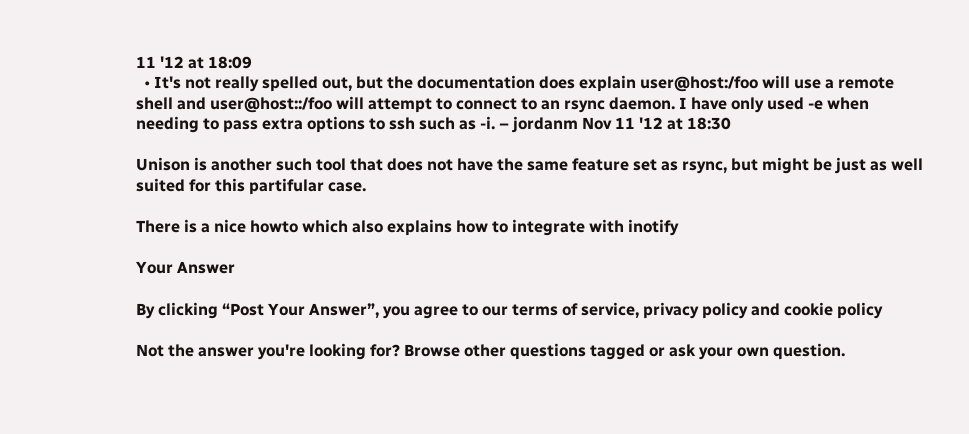11 '12 at 18:09
  • It's not really spelled out, but the documentation does explain user@host:/foo will use a remote shell and user@host::/foo will attempt to connect to an rsync daemon. I have only used -e when needing to pass extra options to ssh such as -i. – jordanm Nov 11 '12 at 18:30

Unison is another such tool that does not have the same feature set as rsync, but might be just as well suited for this partifular case.

There is a nice howto which also explains how to integrate with inotify

Your Answer

By clicking “Post Your Answer”, you agree to our terms of service, privacy policy and cookie policy

Not the answer you're looking for? Browse other questions tagged or ask your own question.